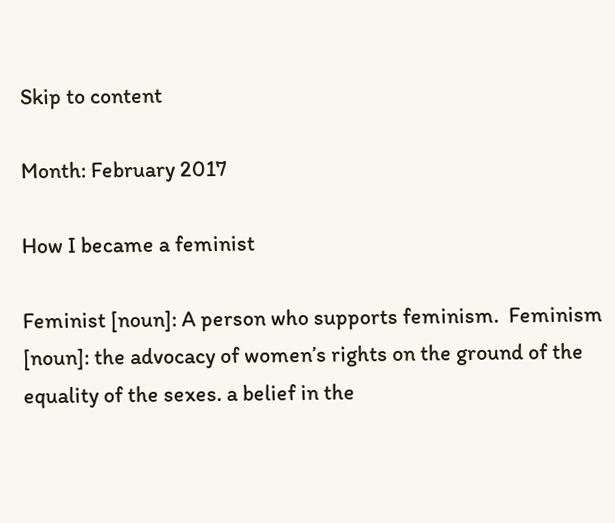Skip to content

Month: February 2017

How I became a feminist

Feminist [noun]: A person who supports feminism.  Feminism [noun]: the advocacy of women’s rights on the ground of the equality of the sexes. a belief in the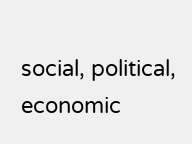social, political, economic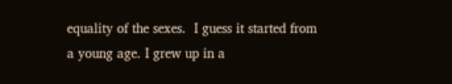equality of the sexes.  I guess it started from a young age. I grew up in a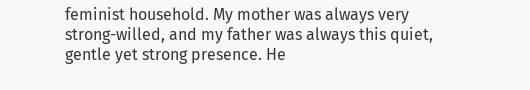feminist household. My mother was always very strong-willed, and my father was always this quiet, gentle yet strong presence. He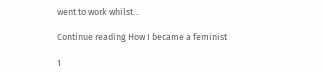went to work whilst…

Continue reading How I became a feminist

1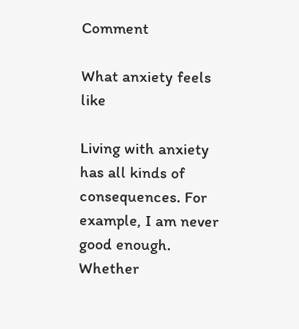Comment

What anxiety feels like

Living with anxiety has all kinds of consequences. For example, I am never good enough. Whether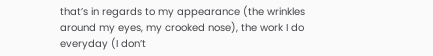that’s in regards to my appearance (the wrinkles around my eyes, my crooked nose), the work I do everyday (I don’t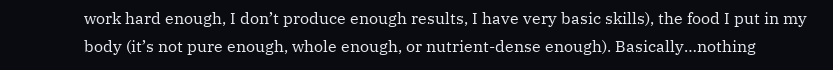work hard enough, I don’t produce enough results, I have very basic skills), the food I put in my body (it’s not pure enough, whole enough, or nutrient-dense enough). Basically…nothing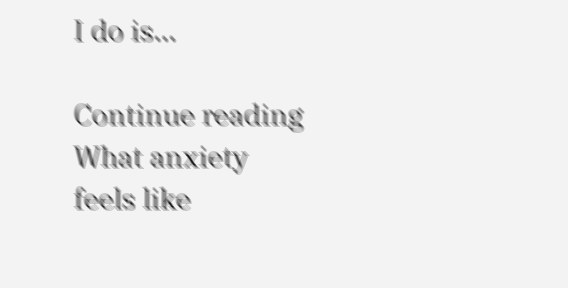I do is…

Continue reading What anxiety feels like